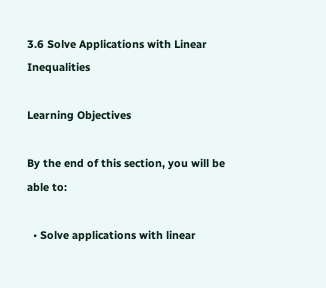3.6 Solve Applications with Linear Inequalities

Learning Objectives

By the end of this section, you will be able to:

  • Solve applications with linear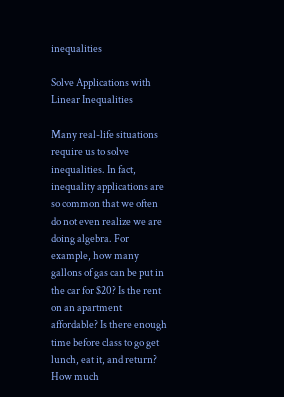inequalities

Solve Applications with Linear Inequalities

Many real-life situations require us to solve inequalities. In fact, inequality applications are so common that we often do not even realize we are doing algebra. For example, how many gallons of gas can be put in the car for $20? Is the rent on an apartment affordable? Is there enough time before class to go get lunch, eat it, and return? How much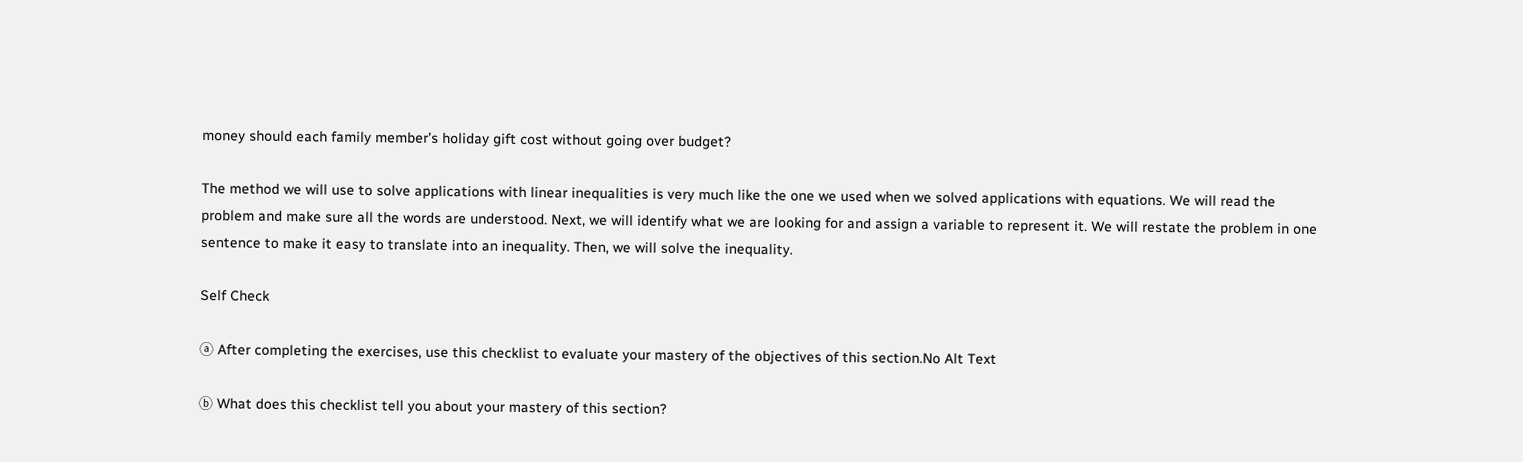money should each family member’s holiday gift cost without going over budget?

The method we will use to solve applications with linear inequalities is very much like the one we used when we solved applications with equations. We will read the problem and make sure all the words are understood. Next, we will identify what we are looking for and assign a variable to represent it. We will restate the problem in one sentence to make it easy to translate into an inequality. Then, we will solve the inequality.

Self Check

ⓐ After completing the exercises, use this checklist to evaluate your mastery of the objectives of this section.No Alt Text

ⓑ What does this checklist tell you about your mastery of this section?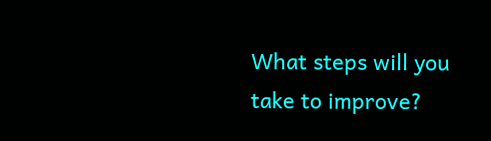What steps will you take to improve?